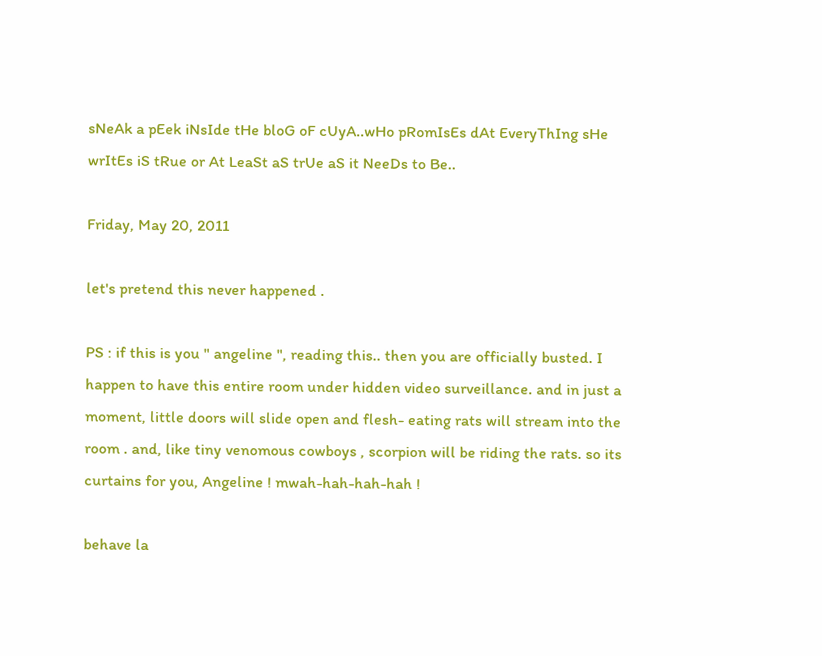sNeAk a pEek iNsIde tHe bloG oF cUyA..wHo pRomIsEs dAt EveryThIng sHe wrItEs iS tRue or At LeaSt aS trUe aS it NeeDs to Be..

Friday, May 20, 2011

let's pretend this never happened .

PS : if this is you " angeline ", reading this.. then you are officially busted. I happen to have this entire room under hidden video surveillance. and in just a moment, little doors will slide open and flesh- eating rats will stream into the room . and, like tiny venomous cowboys , scorpion will be riding the rats. so its curtains for you, Angeline ! mwah-hah-hah-hah !

behave la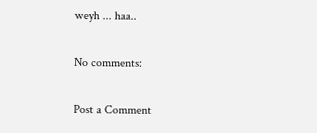weyh ... haa..

No comments:

Post a Comment